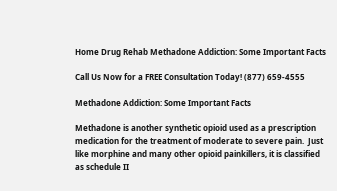Home Drug Rehab Methadone Addiction: Some Important Facts

Call Us Now for a FREE Consultation Today! (877) 659-4555

Methadone Addiction: Some Important Facts

Methadone is another synthetic opioid used as a prescription medication for the treatment of moderate to severe pain.  Just like morphine and many other opioid painkillers, it is classified as schedule II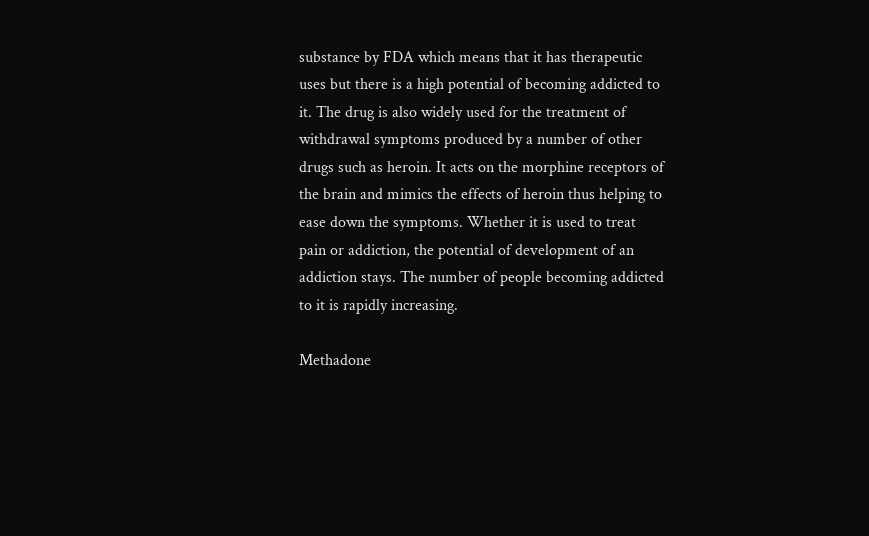substance by FDA which means that it has therapeutic uses but there is a high potential of becoming addicted to it. The drug is also widely used for the treatment of withdrawal symptoms produced by a number of other drugs such as heroin. It acts on the morphine receptors of the brain and mimics the effects of heroin thus helping to ease down the symptoms. Whether it is used to treat pain or addiction, the potential of development of an addiction stays. The number of people becoming addicted to it is rapidly increasing.

Methadone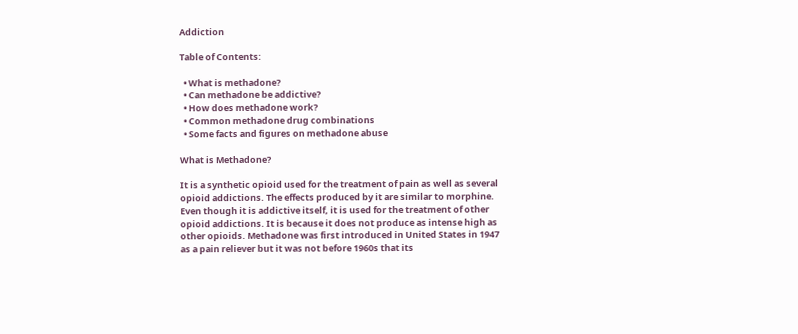Addiction

Table of Contents:

  • What is methadone?
  • Can methadone be addictive?
  • How does methadone work?
  • Common methadone drug combinations
  • Some facts and figures on methadone abuse

What is Methadone?

It is a synthetic opioid used for the treatment of pain as well as several opioid addictions. The effects produced by it are similar to morphine. Even though it is addictive itself, it is used for the treatment of other opioid addictions. It is because it does not produce as intense high as other opioids. Methadone was first introduced in United States in 1947 as a pain reliever but it was not before 1960s that its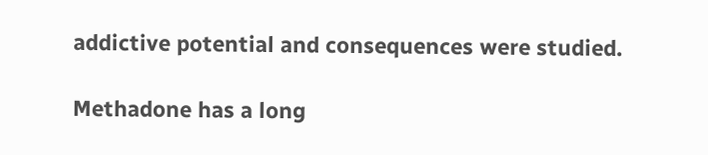addictive potential and consequences were studied.

Methadone has a long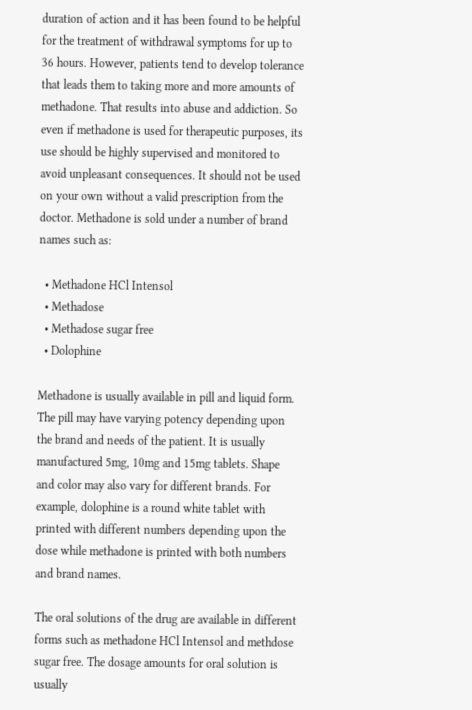duration of action and it has been found to be helpful for the treatment of withdrawal symptoms for up to 36 hours. However, patients tend to develop tolerance that leads them to taking more and more amounts of methadone. That results into abuse and addiction. So even if methadone is used for therapeutic purposes, its use should be highly supervised and monitored to avoid unpleasant consequences. It should not be used on your own without a valid prescription from the doctor. Methadone is sold under a number of brand names such as:

  • Methadone HCl Intensol
  • Methadose
  • Methadose sugar free
  • Dolophine

Methadone is usually available in pill and liquid form. The pill may have varying potency depending upon the brand and needs of the patient. It is usually manufactured 5mg, 10mg and 15mg tablets. Shape and color may also vary for different brands. For example, dolophine is a round white tablet with printed with different numbers depending upon the dose while methadone is printed with both numbers and brand names.

The oral solutions of the drug are available in different forms such as methadone HCl Intensol and methdose sugar free. The dosage amounts for oral solution is usually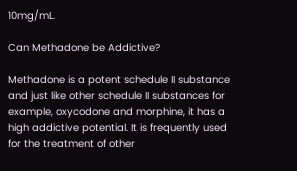10mg/mL.

Can Methadone be Addictive?

Methadone is a potent schedule II substance and just like other schedule II substances for example, oxycodone and morphine, it has a high addictive potential. It is frequently used for the treatment of other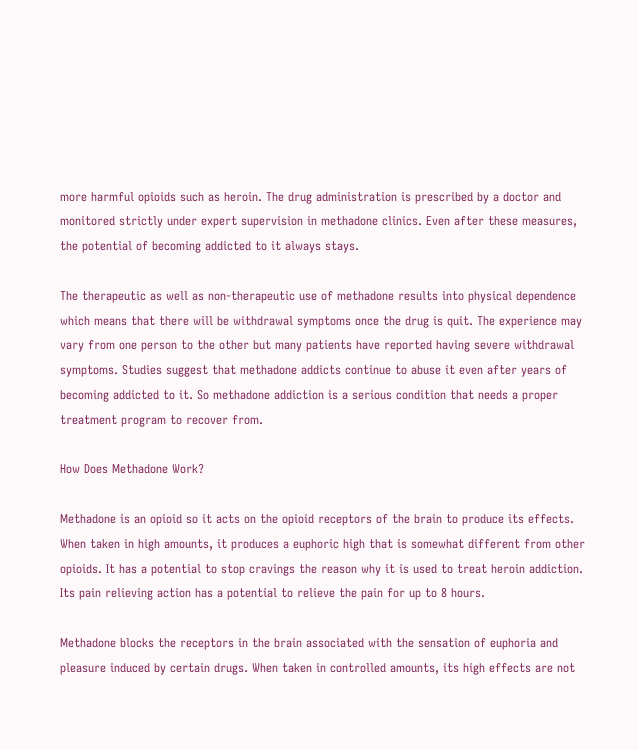more harmful opioids such as heroin. The drug administration is prescribed by a doctor and monitored strictly under expert supervision in methadone clinics. Even after these measures, the potential of becoming addicted to it always stays.

The therapeutic as well as non-therapeutic use of methadone results into physical dependence which means that there will be withdrawal symptoms once the drug is quit. The experience may vary from one person to the other but many patients have reported having severe withdrawal symptoms. Studies suggest that methadone addicts continue to abuse it even after years of becoming addicted to it. So methadone addiction is a serious condition that needs a proper treatment program to recover from.

How Does Methadone Work?

Methadone is an opioid so it acts on the opioid receptors of the brain to produce its effects. When taken in high amounts, it produces a euphoric high that is somewhat different from other opioids. It has a potential to stop cravings the reason why it is used to treat heroin addiction. Its pain relieving action has a potential to relieve the pain for up to 8 hours.

Methadone blocks the receptors in the brain associated with the sensation of euphoria and pleasure induced by certain drugs. When taken in controlled amounts, its high effects are not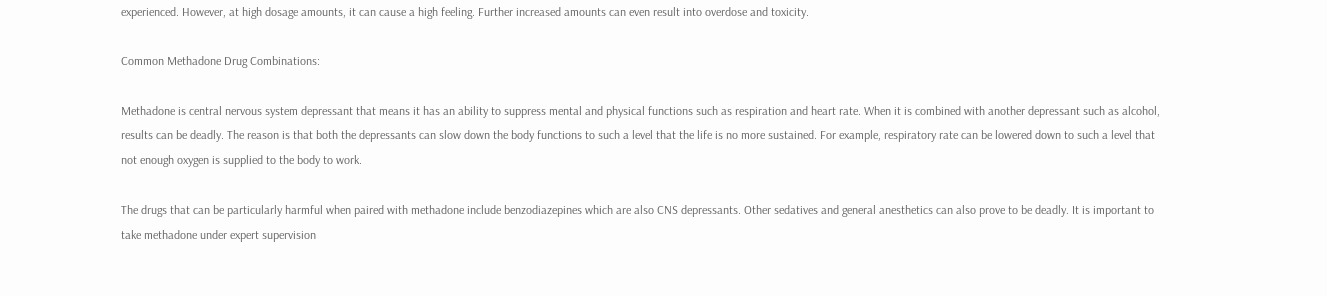experienced. However, at high dosage amounts, it can cause a high feeling. Further increased amounts can even result into overdose and toxicity.

Common Methadone Drug Combinations:

Methadone is central nervous system depressant that means it has an ability to suppress mental and physical functions such as respiration and heart rate. When it is combined with another depressant such as alcohol, results can be deadly. The reason is that both the depressants can slow down the body functions to such a level that the life is no more sustained. For example, respiratory rate can be lowered down to such a level that not enough oxygen is supplied to the body to work.

The drugs that can be particularly harmful when paired with methadone include benzodiazepines which are also CNS depressants. Other sedatives and general anesthetics can also prove to be deadly. It is important to take methadone under expert supervision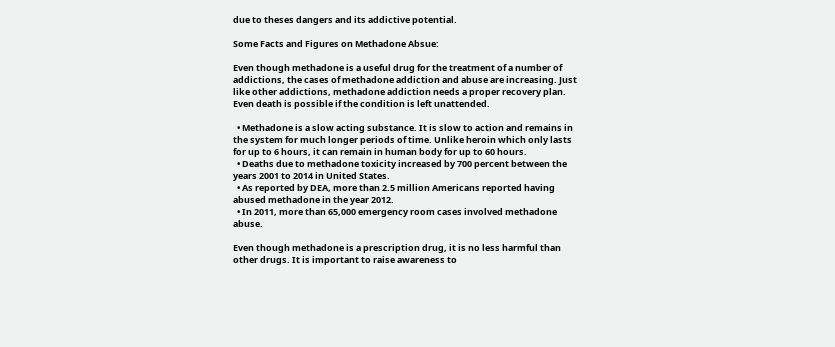due to theses dangers and its addictive potential.

Some Facts and Figures on Methadone Absue:

Even though methadone is a useful drug for the treatment of a number of addictions, the cases of methadone addiction and abuse are increasing. Just like other addictions, methadone addiction needs a proper recovery plan. Even death is possible if the condition is left unattended.

  • Methadone is a slow acting substance. It is slow to action and remains in the system for much longer periods of time. Unlike heroin which only lasts for up to 6 hours, it can remain in human body for up to 60 hours.
  • Deaths due to methadone toxicity increased by 700 percent between the years 2001 to 2014 in United States.
  • As reported by DEA, more than 2.5 million Americans reported having abused methadone in the year 2012.
  • In 2011, more than 65,000 emergency room cases involved methadone abuse.

Even though methadone is a prescription drug, it is no less harmful than other drugs. It is important to raise awareness to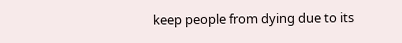keep people from dying due to its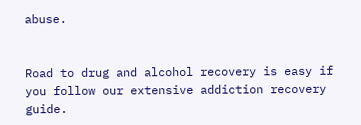abuse.


Road to drug and alcohol recovery is easy if you follow our extensive addiction recovery guide.